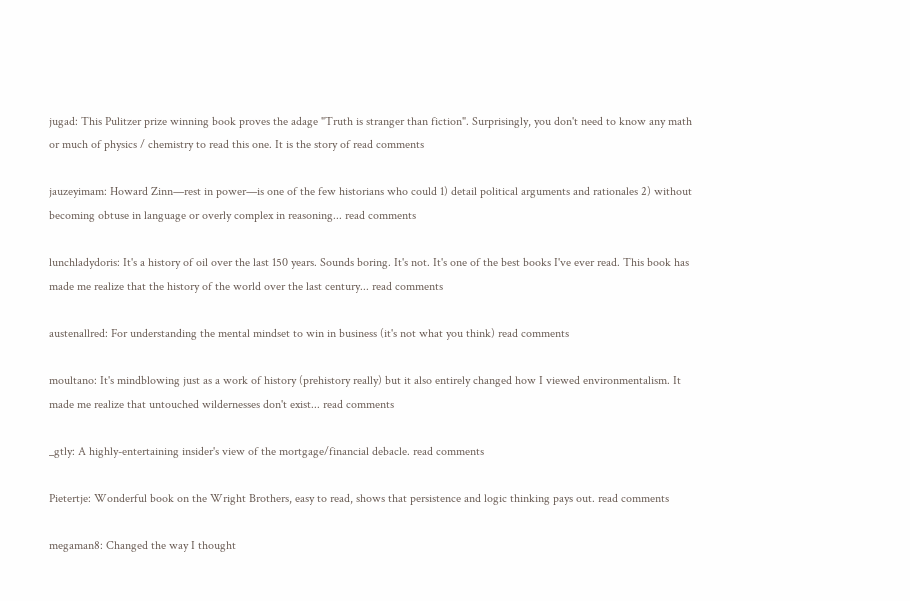jugad: This Pulitzer prize winning book proves the adage "Truth is stranger than fiction". Surprisingly, you don't need to know any math or much of physics / chemistry to read this one. It is the story of read comments

jauzeyimam: Howard Zinn—rest in power—is one of the few historians who could 1) detail political arguments and rationales 2) without becoming obtuse in language or overly complex in reasoning... read comments

lunchladydoris: It's a history of oil over the last 150 years. Sounds boring. It's not. It's one of the best books I've ever read. This book has made me realize that the history of the world over the last century... read comments

austenallred: For understanding the mental mindset to win in business (it's not what you think) read comments

moultano: It's mindblowing just as a work of history (prehistory really) but it also entirely changed how I viewed environmentalism. It made me realize that untouched wildernesses don't exist... read comments

_gtly: A highly-entertaining insider's view of the mortgage/financial debacle. read comments

Pietertje: Wonderful book on the Wright Brothers, easy to read, shows that persistence and logic thinking pays out. read comments

megaman8: Changed the way I thought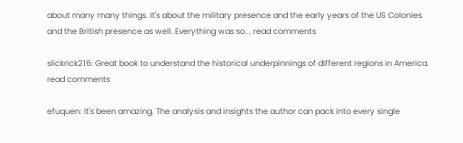about many many things. It's about the military presence and the early years of the US Colonies and the British presence as well. Everything was so... read comments

slickrick216: Great book to understand the historical underpinnings of different regions in America. read comments

efuquen: It's been amazing. The analysis and insights the author can pack into every single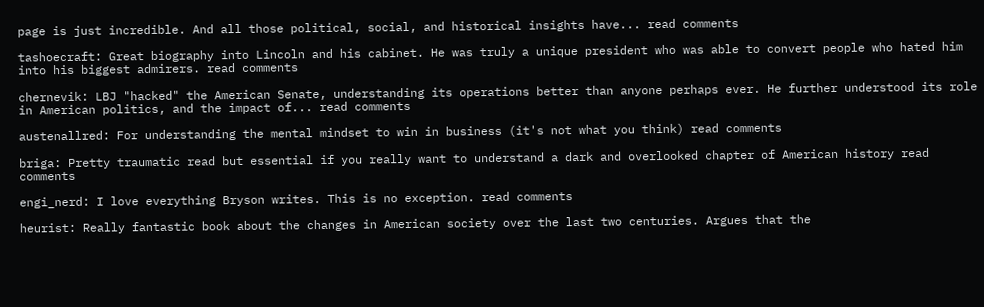page is just incredible. And all those political, social, and historical insights have... read comments

tashoecraft: Great biography into Lincoln and his cabinet. He was truly a unique president who was able to convert people who hated him into his biggest admirers. read comments

chernevik: LBJ "hacked" the American Senate, understanding its operations better than anyone perhaps ever. He further understood its role in American politics, and the impact of... read comments

austenallred: For understanding the mental mindset to win in business (it's not what you think) read comments

briga: Pretty traumatic read but essential if you really want to understand a dark and overlooked chapter of American history read comments

engi_nerd: I love everything Bryson writes. This is no exception. read comments

heurist: Really fantastic book about the changes in American society over the last two centuries. Argues that the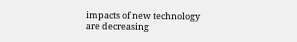impacts of new technology are decreasing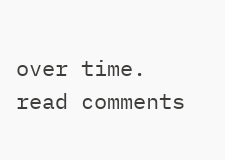over time. read comments